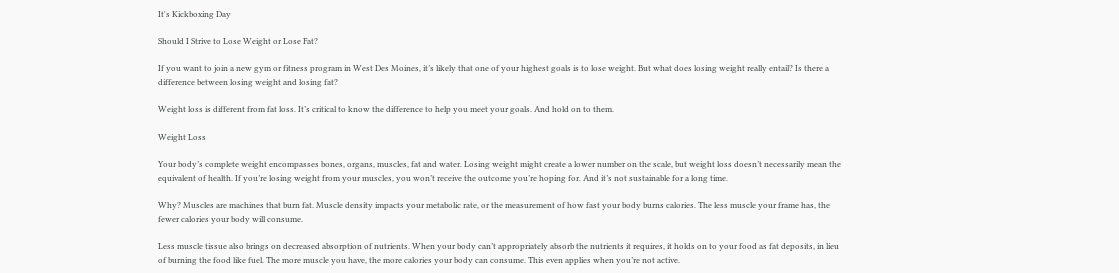It's Kickboxing Day

Should I Strive to Lose Weight or Lose Fat?

If you want to join a new gym or fitness program in West Des Moines, it’s likely that one of your highest goals is to lose weight. But what does losing weight really entail? Is there a difference between losing weight and losing fat?

Weight loss is different from fat loss. It’s critical to know the difference to help you meet your goals. And hold on to them.

Weight Loss

Your body’s complete weight encompasses bones, organs, muscles, fat and water. Losing weight might create a lower number on the scale, but weight loss doesn’t necessarily mean the equivalent of health. If you’re losing weight from your muscles, you won’t receive the outcome you’re hoping for. And it’s not sustainable for a long time.

Why? Muscles are machines that burn fat. Muscle density impacts your metabolic rate, or the measurement of how fast your body burns calories. The less muscle your frame has, the fewer calories your body will consume.

Less muscle tissue also brings on decreased absorption of nutrients. When your body can’t appropriately absorb the nutrients it requires, it holds on to your food as fat deposits, in lieu of burning the food like fuel. The more muscle you have, the more calories your body can consume. This even applies when you’re not active.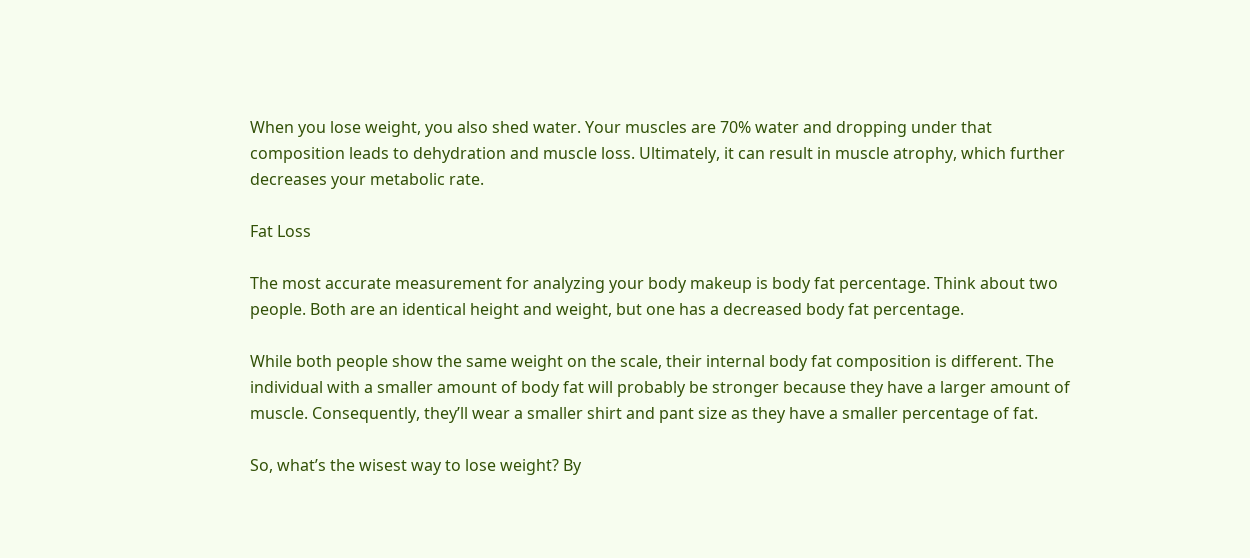When you lose weight, you also shed water. Your muscles are 70% water and dropping under that composition leads to dehydration and muscle loss. Ultimately, it can result in muscle atrophy, which further decreases your metabolic rate.

Fat Loss

The most accurate measurement for analyzing your body makeup is body fat percentage. Think about two people. Both are an identical height and weight, but one has a decreased body fat percentage.

While both people show the same weight on the scale, their internal body fat composition is different. The individual with a smaller amount of body fat will probably be stronger because they have a larger amount of muscle. Consequently, they’ll wear a smaller shirt and pant size as they have a smaller percentage of fat.

So, what’s the wisest way to lose weight? By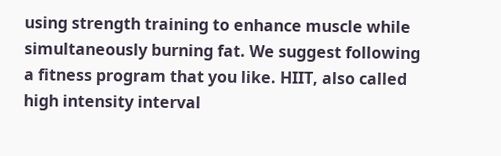using strength training to enhance muscle while simultaneously burning fat. We suggest following a fitness program that you like. HIIT, also called high intensity interval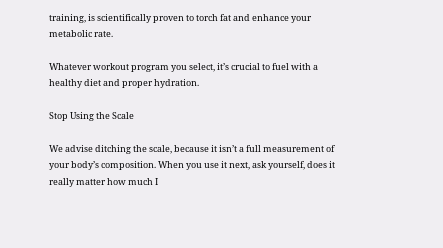training, is scientifically proven to torch fat and enhance your metabolic rate.

Whatever workout program you select, it’s crucial to fuel with a healthy diet and proper hydration.

Stop Using the Scale

We advise ditching the scale, because it isn’t a full measurement of your body’s composition. When you use it next, ask yourself, does it really matter how much I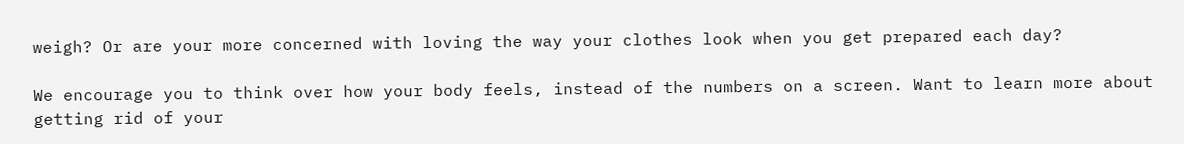weigh? Or are your more concerned with loving the way your clothes look when you get prepared each day?

We encourage you to think over how your body feels, instead of the numbers on a screen. Want to learn more about getting rid of your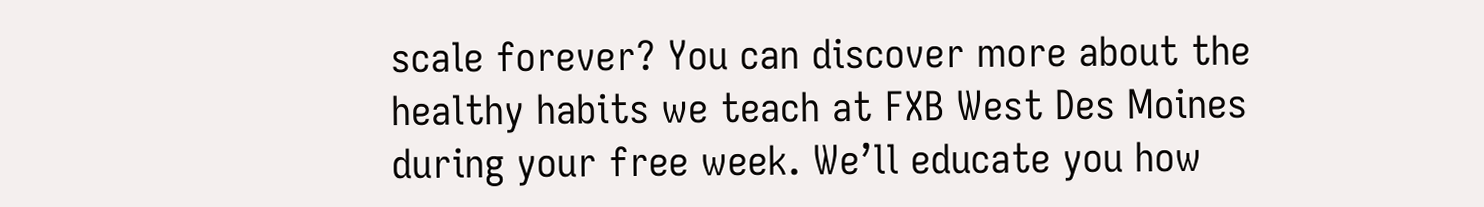scale forever? You can discover more about the healthy habits we teach at FXB West Des Moines during your free week. We’ll educate you how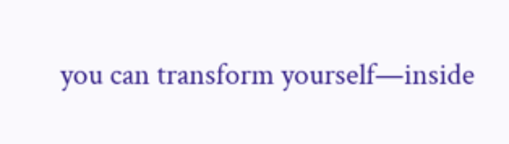you can transform yourself—inside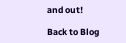and out!

Back to Blog